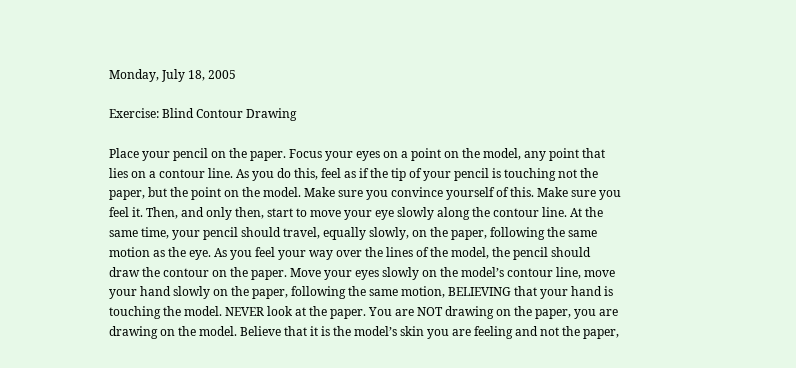Monday, July 18, 2005

Exercise: Blind Contour Drawing

Place your pencil on the paper. Focus your eyes on a point on the model, any point that lies on a contour line. As you do this, feel as if the tip of your pencil is touching not the paper, but the point on the model. Make sure you convince yourself of this. Make sure you feel it. Then, and only then, start to move your eye slowly along the contour line. At the same time, your pencil should travel, equally slowly, on the paper, following the same motion as the eye. As you feel your way over the lines of the model, the pencil should draw the contour on the paper. Move your eyes slowly on the model’s contour line, move your hand slowly on the paper, following the same motion, BELIEVING that your hand is touching the model. NEVER look at the paper. You are NOT drawing on the paper, you are drawing on the model. Believe that it is the model’s skin you are feeling and not the paper,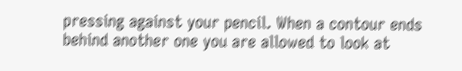pressing against your pencil. When a contour ends behind another one you are allowed to look at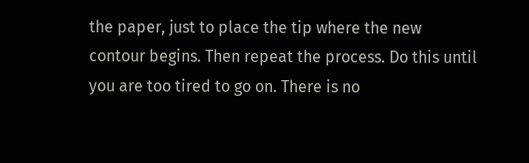the paper, just to place the tip where the new contour begins. Then repeat the process. Do this until you are too tired to go on. There is no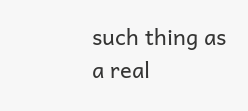such thing as a real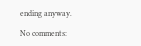ending anyway.

No comments: